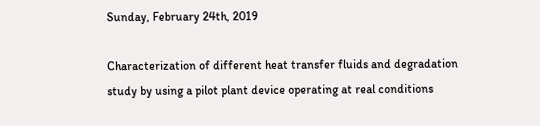Sunday, February 24th, 2019

Characterization of different heat transfer fluids and degradation study by using a pilot plant device operating at real conditions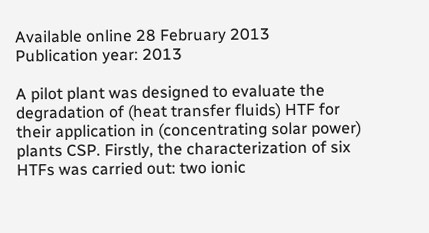Available online 28 February 2013
Publication year: 2013

A pilot plant was designed to evaluate the degradation of (heat transfer fluids) HTF for their application in (concentrating solar power) plants CSP. Firstly, the characterization of six HTFs was carried out: two ionic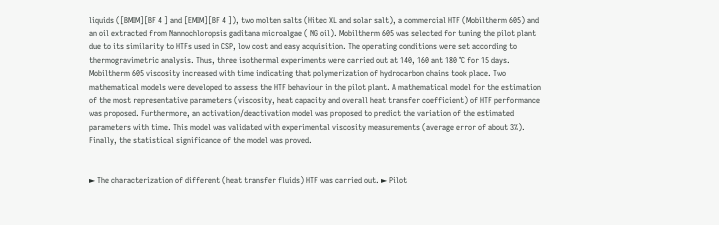liquids ([BMIM][BF 4 ] and [EMIM][BF 4 ]), two molten salts (Hitec XL and solar salt), a commercial HTF (Mobiltherm 605) and an oil extracted from Nannochloropsis gaditana microalgae ( NG oil). Mobiltherm 605 was selected for tuning the pilot plant due to its similarity to HTFs used in CSP, low cost and easy acquisition. The operating conditions were set according to thermogravimetric analysis. Thus, three isothermal experiments were carried out at 140, 160 ant 180 °C for 15 days. Mobiltherm 605 viscosity increased with time indicating that polymerization of hydrocarbon chains took place. Two mathematical models were developed to assess the HTF behaviour in the pilot plant. A mathematical model for the estimation of the most representative parameters (viscosity, heat capacity and overall heat transfer coefficient) of HTF performance was proposed. Furthermore, an activation/deactivation model was proposed to predict the variation of the estimated parameters with time. This model was validated with experimental viscosity measurements (average error of about 3%). Finally, the statistical significance of the model was proved.


► The characterization of different (heat transfer fluids) HTF was carried out. ► Pilot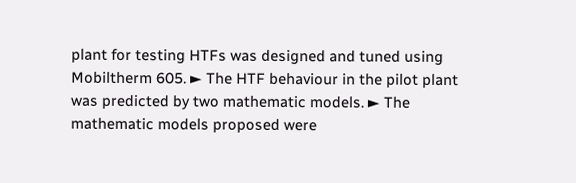plant for testing HTFs was designed and tuned using Mobiltherm 605. ► The HTF behaviour in the pilot plant was predicted by two mathematic models. ► The mathematic models proposed were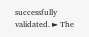successfully validated. ► The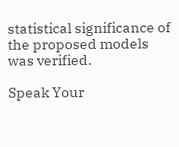statistical significance of the proposed models was verified.

Speak Your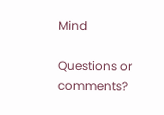Mind

Questions or comments?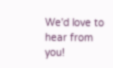We'd love to hear from you!